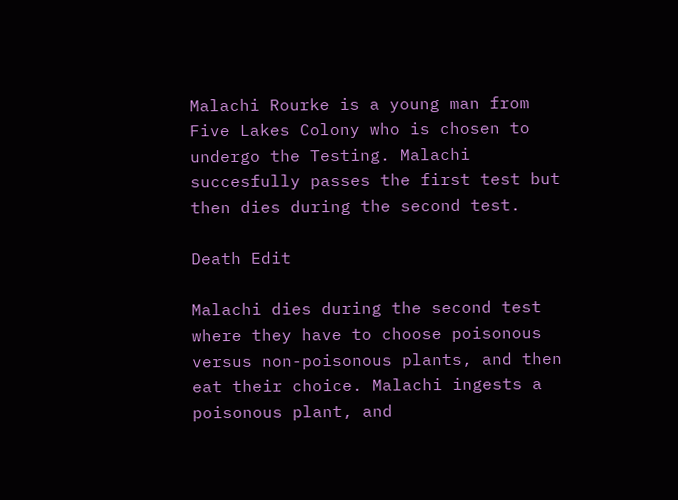Malachi Rourke is a young man from Five Lakes Colony who is chosen to undergo the Testing. Malachi succesfully passes the first test but then dies during the second test.

Death Edit

Malachi dies during the second test where they have to choose poisonous versus non-poisonous plants, and then eat their choice. Malachi ingests a poisonous plant, and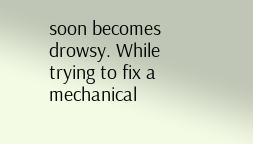soon becomes drowsy. While trying to fix a mechanical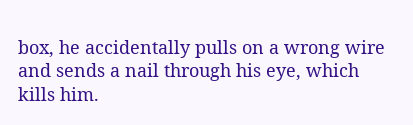box, he accidentally pulls on a wrong wire and sends a nail through his eye, which kills him.